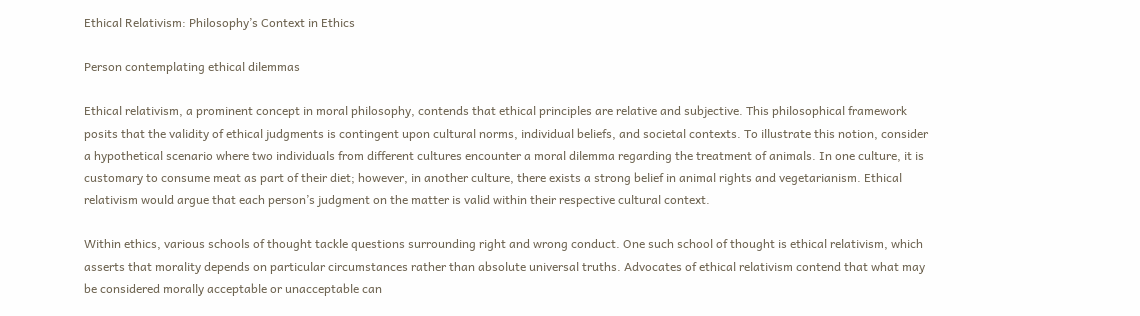Ethical Relativism: Philosophy’s Context in Ethics

Person contemplating ethical dilemmas

Ethical relativism, a prominent concept in moral philosophy, contends that ethical principles are relative and subjective. This philosophical framework posits that the validity of ethical judgments is contingent upon cultural norms, individual beliefs, and societal contexts. To illustrate this notion, consider a hypothetical scenario where two individuals from different cultures encounter a moral dilemma regarding the treatment of animals. In one culture, it is customary to consume meat as part of their diet; however, in another culture, there exists a strong belief in animal rights and vegetarianism. Ethical relativism would argue that each person’s judgment on the matter is valid within their respective cultural context.

Within ethics, various schools of thought tackle questions surrounding right and wrong conduct. One such school of thought is ethical relativism, which asserts that morality depends on particular circumstances rather than absolute universal truths. Advocates of ethical relativism contend that what may be considered morally acceptable or unacceptable can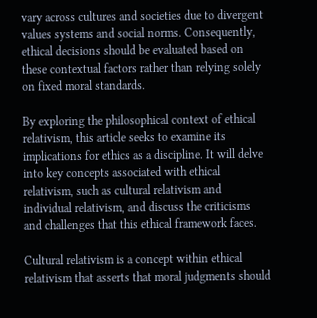vary across cultures and societies due to divergent values systems and social norms. Consequently, ethical decisions should be evaluated based on these contextual factors rather than relying solely on fixed moral standards.

By exploring the philosophical context of ethical relativism, this article seeks to examine its implications for ethics as a discipline. It will delve into key concepts associated with ethical relativism, such as cultural relativism and individual relativism, and discuss the criticisms and challenges that this ethical framework faces.

Cultural relativism is a concept within ethical relativism that asserts that moral judgments should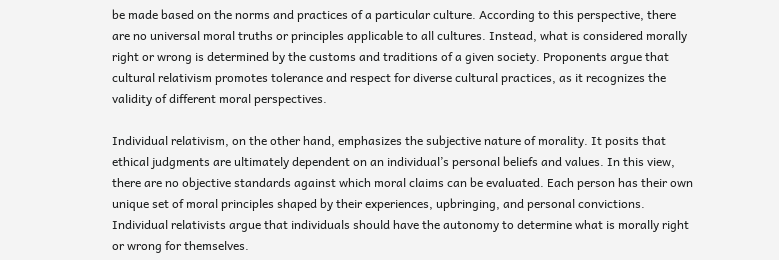be made based on the norms and practices of a particular culture. According to this perspective, there are no universal moral truths or principles applicable to all cultures. Instead, what is considered morally right or wrong is determined by the customs and traditions of a given society. Proponents argue that cultural relativism promotes tolerance and respect for diverse cultural practices, as it recognizes the validity of different moral perspectives.

Individual relativism, on the other hand, emphasizes the subjective nature of morality. It posits that ethical judgments are ultimately dependent on an individual’s personal beliefs and values. In this view, there are no objective standards against which moral claims can be evaluated. Each person has their own unique set of moral principles shaped by their experiences, upbringing, and personal convictions. Individual relativists argue that individuals should have the autonomy to determine what is morally right or wrong for themselves.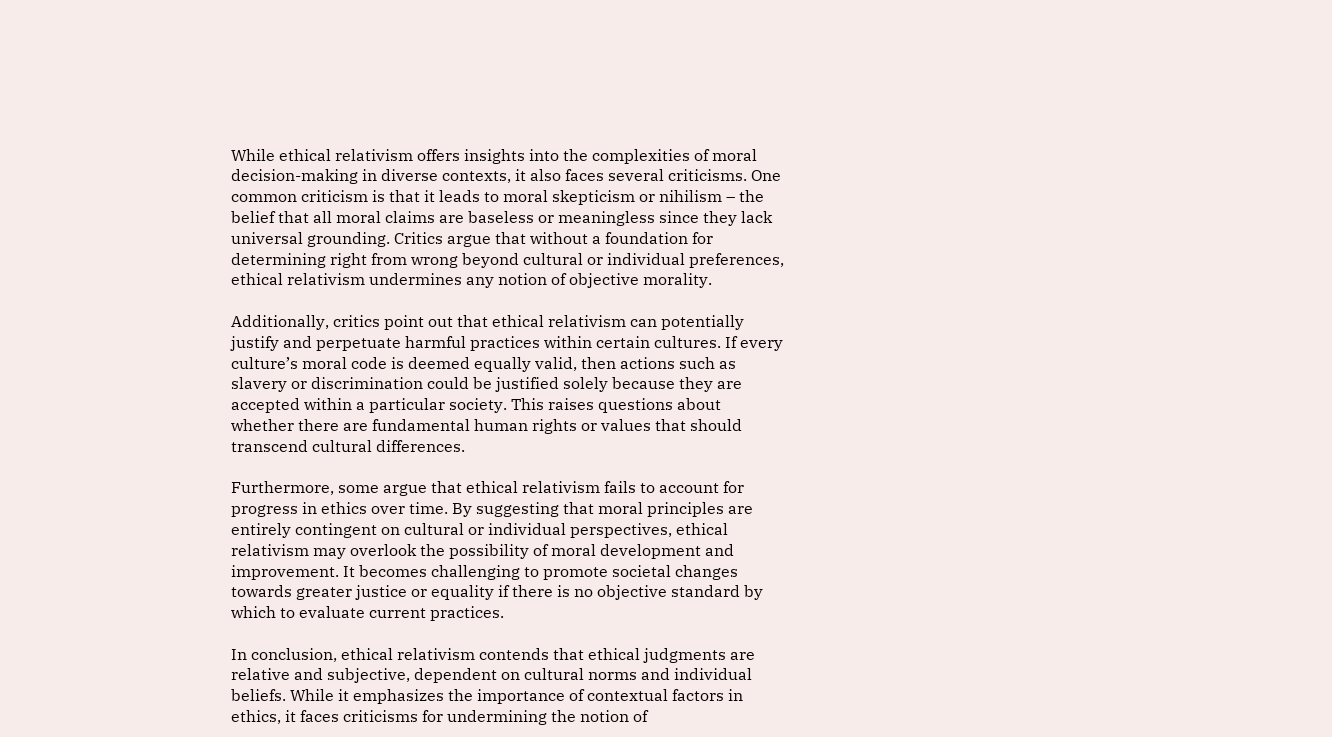While ethical relativism offers insights into the complexities of moral decision-making in diverse contexts, it also faces several criticisms. One common criticism is that it leads to moral skepticism or nihilism – the belief that all moral claims are baseless or meaningless since they lack universal grounding. Critics argue that without a foundation for determining right from wrong beyond cultural or individual preferences, ethical relativism undermines any notion of objective morality.

Additionally, critics point out that ethical relativism can potentially justify and perpetuate harmful practices within certain cultures. If every culture’s moral code is deemed equally valid, then actions such as slavery or discrimination could be justified solely because they are accepted within a particular society. This raises questions about whether there are fundamental human rights or values that should transcend cultural differences.

Furthermore, some argue that ethical relativism fails to account for progress in ethics over time. By suggesting that moral principles are entirely contingent on cultural or individual perspectives, ethical relativism may overlook the possibility of moral development and improvement. It becomes challenging to promote societal changes towards greater justice or equality if there is no objective standard by which to evaluate current practices.

In conclusion, ethical relativism contends that ethical judgments are relative and subjective, dependent on cultural norms and individual beliefs. While it emphasizes the importance of contextual factors in ethics, it faces criticisms for undermining the notion of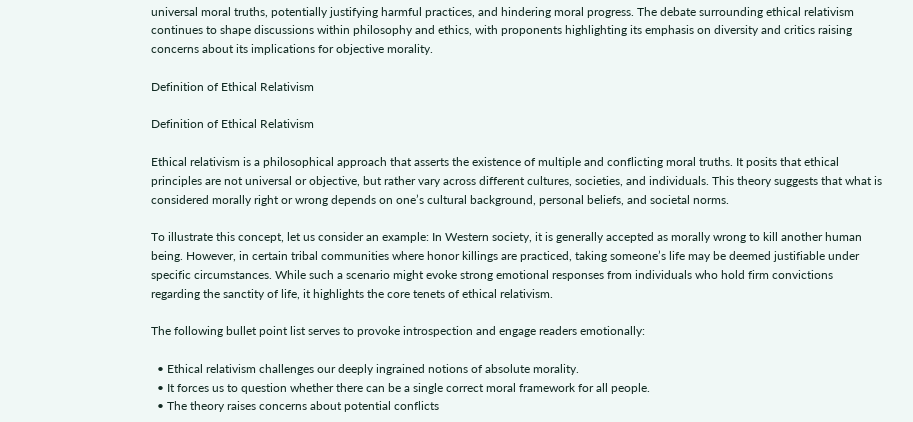universal moral truths, potentially justifying harmful practices, and hindering moral progress. The debate surrounding ethical relativism continues to shape discussions within philosophy and ethics, with proponents highlighting its emphasis on diversity and critics raising concerns about its implications for objective morality.

Definition of Ethical Relativism

Definition of Ethical Relativism

Ethical relativism is a philosophical approach that asserts the existence of multiple and conflicting moral truths. It posits that ethical principles are not universal or objective, but rather vary across different cultures, societies, and individuals. This theory suggests that what is considered morally right or wrong depends on one’s cultural background, personal beliefs, and societal norms.

To illustrate this concept, let us consider an example: In Western society, it is generally accepted as morally wrong to kill another human being. However, in certain tribal communities where honor killings are practiced, taking someone’s life may be deemed justifiable under specific circumstances. While such a scenario might evoke strong emotional responses from individuals who hold firm convictions regarding the sanctity of life, it highlights the core tenets of ethical relativism.

The following bullet point list serves to provoke introspection and engage readers emotionally:

  • Ethical relativism challenges our deeply ingrained notions of absolute morality.
  • It forces us to question whether there can be a single correct moral framework for all people.
  • The theory raises concerns about potential conflicts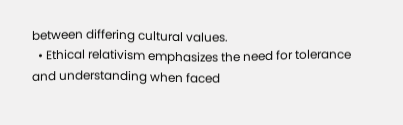between differing cultural values.
  • Ethical relativism emphasizes the need for tolerance and understanding when faced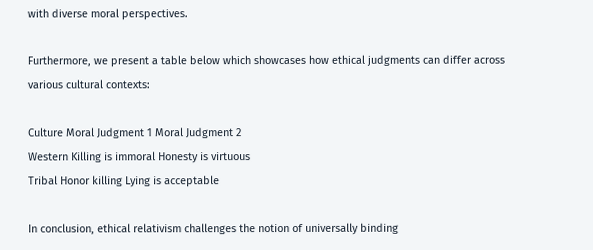with diverse moral perspectives.

Furthermore, we present a table below which showcases how ethical judgments can differ across various cultural contexts:

Culture Moral Judgment 1 Moral Judgment 2
Western Killing is immoral Honesty is virtuous
Tribal Honor killing Lying is acceptable

In conclusion, ethical relativism challenges the notion of universally binding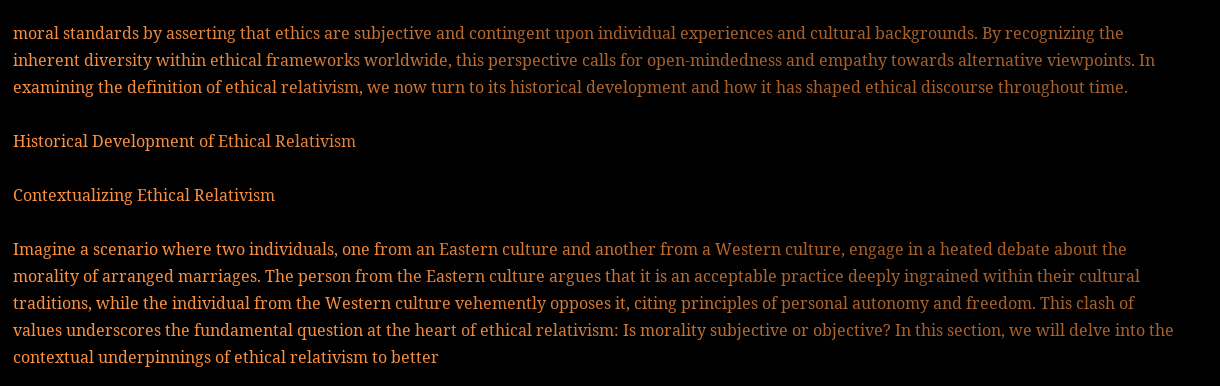moral standards by asserting that ethics are subjective and contingent upon individual experiences and cultural backgrounds. By recognizing the inherent diversity within ethical frameworks worldwide, this perspective calls for open-mindedness and empathy towards alternative viewpoints. In examining the definition of ethical relativism, we now turn to its historical development and how it has shaped ethical discourse throughout time.

Historical Development of Ethical Relativism

Contextualizing Ethical Relativism

Imagine a scenario where two individuals, one from an Eastern culture and another from a Western culture, engage in a heated debate about the morality of arranged marriages. The person from the Eastern culture argues that it is an acceptable practice deeply ingrained within their cultural traditions, while the individual from the Western culture vehemently opposes it, citing principles of personal autonomy and freedom. This clash of values underscores the fundamental question at the heart of ethical relativism: Is morality subjective or objective? In this section, we will delve into the contextual underpinnings of ethical relativism to better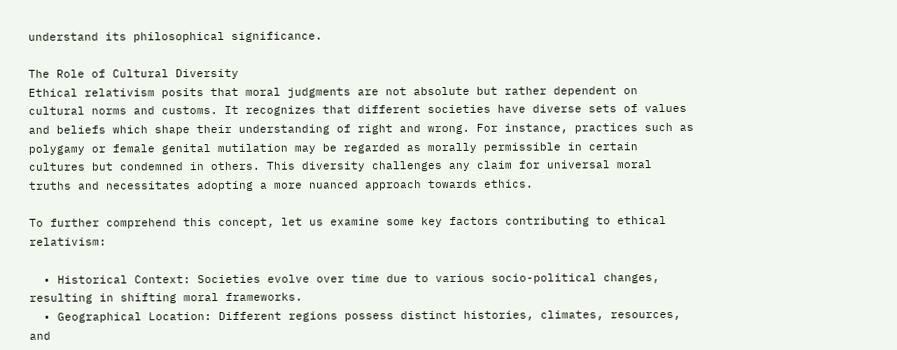understand its philosophical significance.

The Role of Cultural Diversity
Ethical relativism posits that moral judgments are not absolute but rather dependent on cultural norms and customs. It recognizes that different societies have diverse sets of values and beliefs which shape their understanding of right and wrong. For instance, practices such as polygamy or female genital mutilation may be regarded as morally permissible in certain cultures but condemned in others. This diversity challenges any claim for universal moral truths and necessitates adopting a more nuanced approach towards ethics.

To further comprehend this concept, let us examine some key factors contributing to ethical relativism:

  • Historical Context: Societies evolve over time due to various socio-political changes, resulting in shifting moral frameworks.
  • Geographical Location: Different regions possess distinct histories, climates, resources, and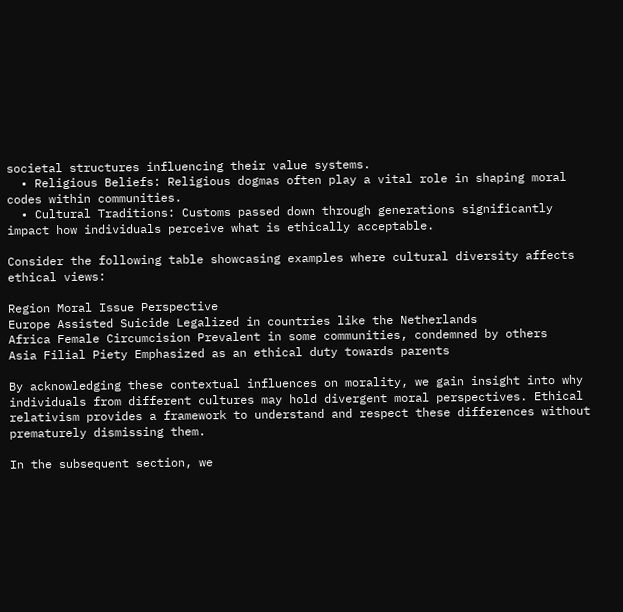societal structures influencing their value systems.
  • Religious Beliefs: Religious dogmas often play a vital role in shaping moral codes within communities.
  • Cultural Traditions: Customs passed down through generations significantly impact how individuals perceive what is ethically acceptable.

Consider the following table showcasing examples where cultural diversity affects ethical views:

Region Moral Issue Perspective
Europe Assisted Suicide Legalized in countries like the Netherlands
Africa Female Circumcision Prevalent in some communities, condemned by others
Asia Filial Piety Emphasized as an ethical duty towards parents

By acknowledging these contextual influences on morality, we gain insight into why individuals from different cultures may hold divergent moral perspectives. Ethical relativism provides a framework to understand and respect these differences without prematurely dismissing them.

In the subsequent section, we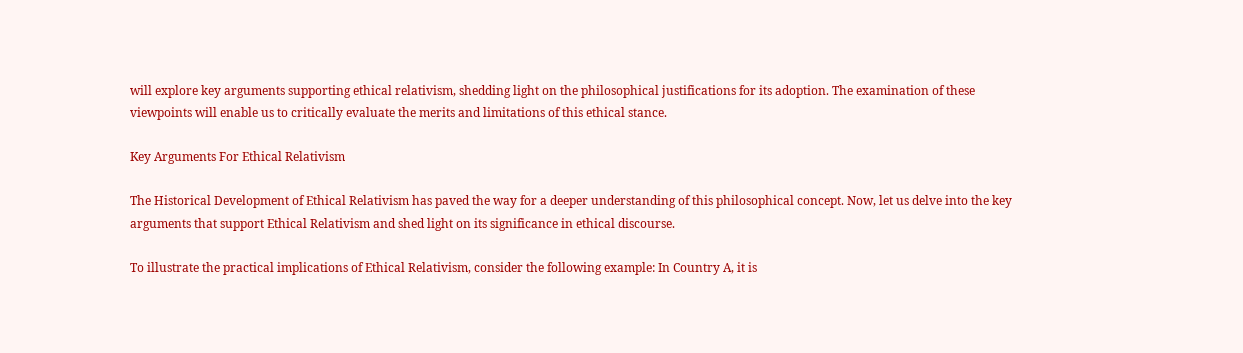will explore key arguments supporting ethical relativism, shedding light on the philosophical justifications for its adoption. The examination of these viewpoints will enable us to critically evaluate the merits and limitations of this ethical stance.

Key Arguments For Ethical Relativism

The Historical Development of Ethical Relativism has paved the way for a deeper understanding of this philosophical concept. Now, let us delve into the key arguments that support Ethical Relativism and shed light on its significance in ethical discourse.

To illustrate the practical implications of Ethical Relativism, consider the following example: In Country A, it is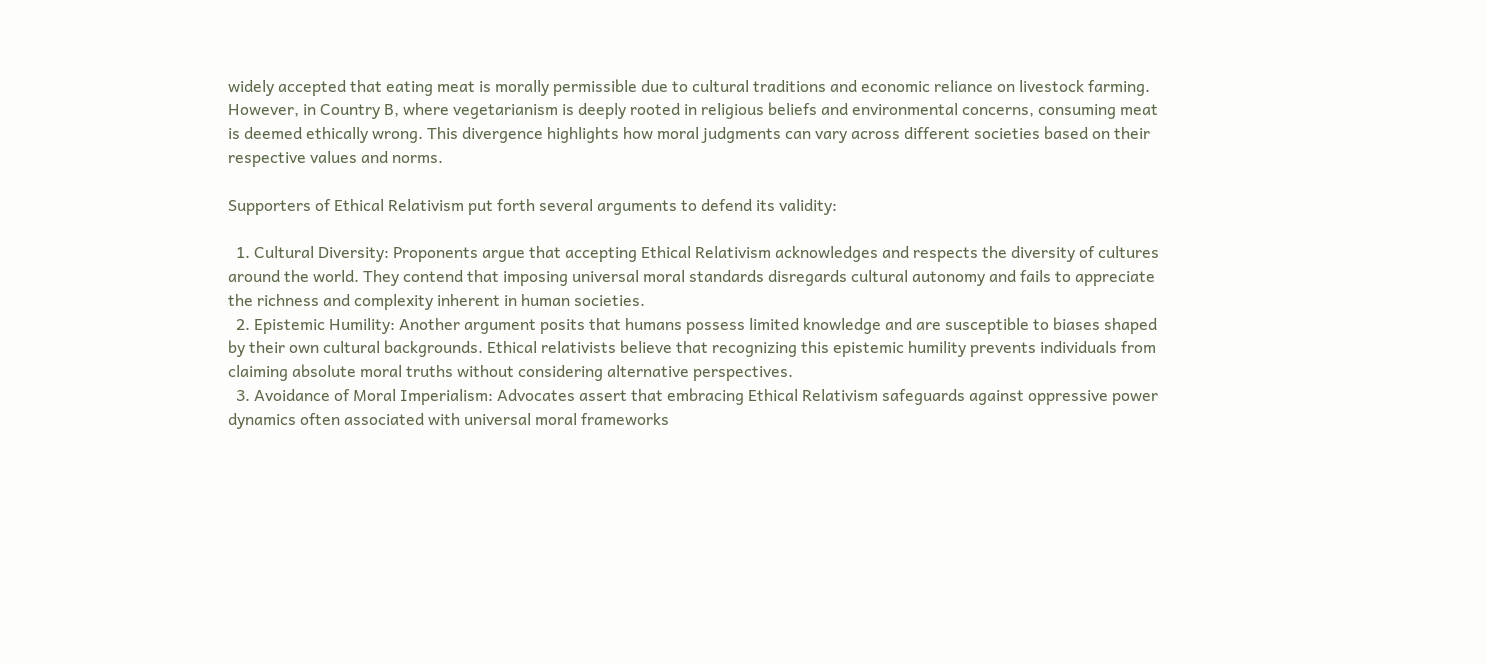widely accepted that eating meat is morally permissible due to cultural traditions and economic reliance on livestock farming. However, in Country B, where vegetarianism is deeply rooted in religious beliefs and environmental concerns, consuming meat is deemed ethically wrong. This divergence highlights how moral judgments can vary across different societies based on their respective values and norms.

Supporters of Ethical Relativism put forth several arguments to defend its validity:

  1. Cultural Diversity: Proponents argue that accepting Ethical Relativism acknowledges and respects the diversity of cultures around the world. They contend that imposing universal moral standards disregards cultural autonomy and fails to appreciate the richness and complexity inherent in human societies.
  2. Epistemic Humility: Another argument posits that humans possess limited knowledge and are susceptible to biases shaped by their own cultural backgrounds. Ethical relativists believe that recognizing this epistemic humility prevents individuals from claiming absolute moral truths without considering alternative perspectives.
  3. Avoidance of Moral Imperialism: Advocates assert that embracing Ethical Relativism safeguards against oppressive power dynamics often associated with universal moral frameworks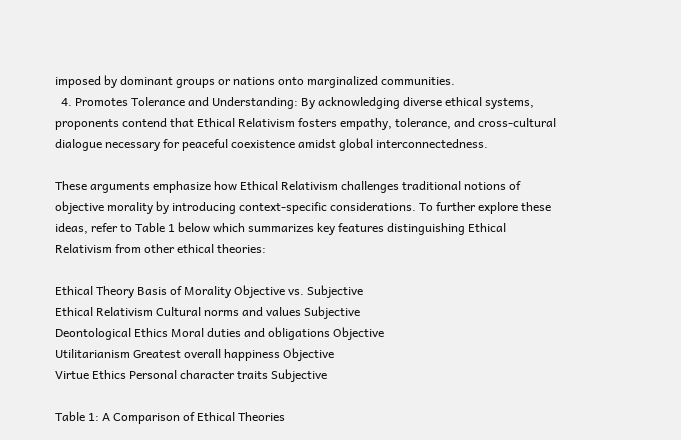imposed by dominant groups or nations onto marginalized communities.
  4. Promotes Tolerance and Understanding: By acknowledging diverse ethical systems, proponents contend that Ethical Relativism fosters empathy, tolerance, and cross-cultural dialogue necessary for peaceful coexistence amidst global interconnectedness.

These arguments emphasize how Ethical Relativism challenges traditional notions of objective morality by introducing context-specific considerations. To further explore these ideas, refer to Table 1 below which summarizes key features distinguishing Ethical Relativism from other ethical theories:

Ethical Theory Basis of Morality Objective vs. Subjective
Ethical Relativism Cultural norms and values Subjective
Deontological Ethics Moral duties and obligations Objective
Utilitarianism Greatest overall happiness Objective
Virtue Ethics Personal character traits Subjective

Table 1: A Comparison of Ethical Theories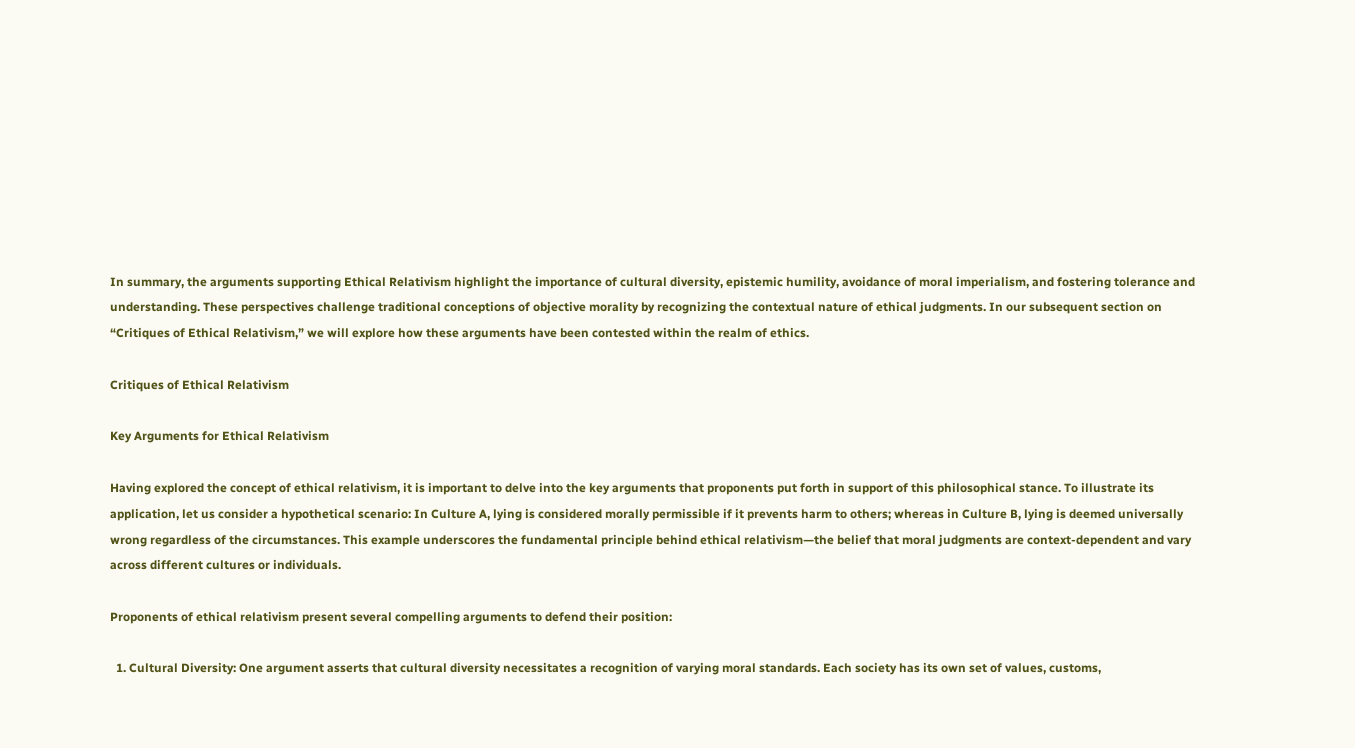In summary, the arguments supporting Ethical Relativism highlight the importance of cultural diversity, epistemic humility, avoidance of moral imperialism, and fostering tolerance and understanding. These perspectives challenge traditional conceptions of objective morality by recognizing the contextual nature of ethical judgments. In our subsequent section on “Critiques of Ethical Relativism,” we will explore how these arguments have been contested within the realm of ethics.

Critiques of Ethical Relativism

Key Arguments for Ethical Relativism

Having explored the concept of ethical relativism, it is important to delve into the key arguments that proponents put forth in support of this philosophical stance. To illustrate its application, let us consider a hypothetical scenario: In Culture A, lying is considered morally permissible if it prevents harm to others; whereas in Culture B, lying is deemed universally wrong regardless of the circumstances. This example underscores the fundamental principle behind ethical relativism—the belief that moral judgments are context-dependent and vary across different cultures or individuals.

Proponents of ethical relativism present several compelling arguments to defend their position:

  1. Cultural Diversity: One argument asserts that cultural diversity necessitates a recognition of varying moral standards. Each society has its own set of values, customs,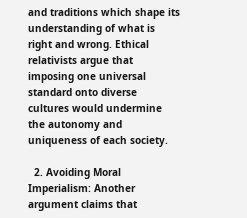and traditions which shape its understanding of what is right and wrong. Ethical relativists argue that imposing one universal standard onto diverse cultures would undermine the autonomy and uniqueness of each society.

  2. Avoiding Moral Imperialism: Another argument claims that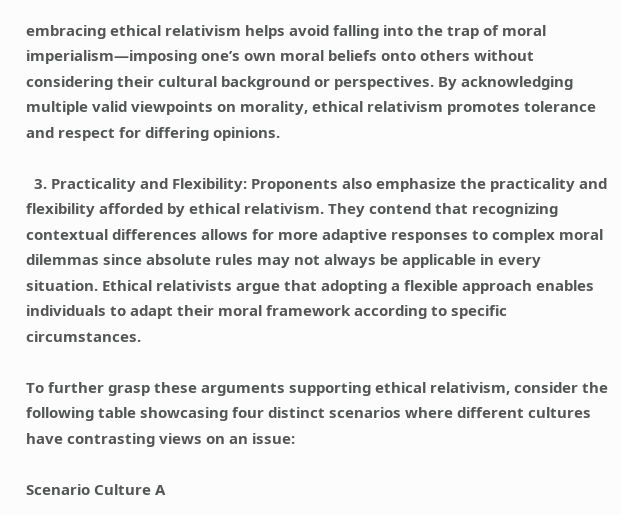embracing ethical relativism helps avoid falling into the trap of moral imperialism—imposing one’s own moral beliefs onto others without considering their cultural background or perspectives. By acknowledging multiple valid viewpoints on morality, ethical relativism promotes tolerance and respect for differing opinions.

  3. Practicality and Flexibility: Proponents also emphasize the practicality and flexibility afforded by ethical relativism. They contend that recognizing contextual differences allows for more adaptive responses to complex moral dilemmas since absolute rules may not always be applicable in every situation. Ethical relativists argue that adopting a flexible approach enables individuals to adapt their moral framework according to specific circumstances.

To further grasp these arguments supporting ethical relativism, consider the following table showcasing four distinct scenarios where different cultures have contrasting views on an issue:

Scenario Culture A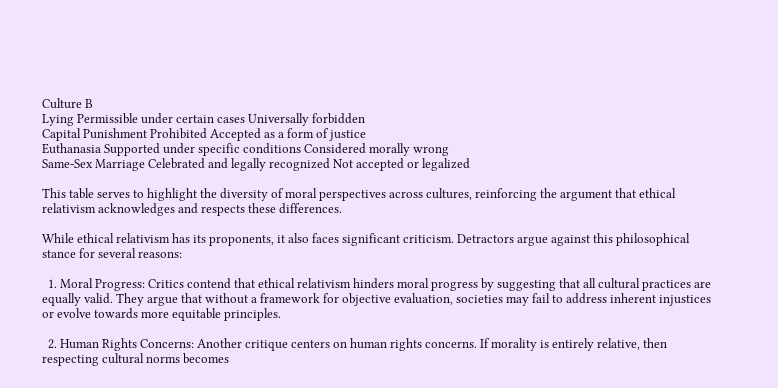Culture B
Lying Permissible under certain cases Universally forbidden
Capital Punishment Prohibited Accepted as a form of justice
Euthanasia Supported under specific conditions Considered morally wrong
Same-Sex Marriage Celebrated and legally recognized Not accepted or legalized

This table serves to highlight the diversity of moral perspectives across cultures, reinforcing the argument that ethical relativism acknowledges and respects these differences.

While ethical relativism has its proponents, it also faces significant criticism. Detractors argue against this philosophical stance for several reasons:

  1. Moral Progress: Critics contend that ethical relativism hinders moral progress by suggesting that all cultural practices are equally valid. They argue that without a framework for objective evaluation, societies may fail to address inherent injustices or evolve towards more equitable principles.

  2. Human Rights Concerns: Another critique centers on human rights concerns. If morality is entirely relative, then respecting cultural norms becomes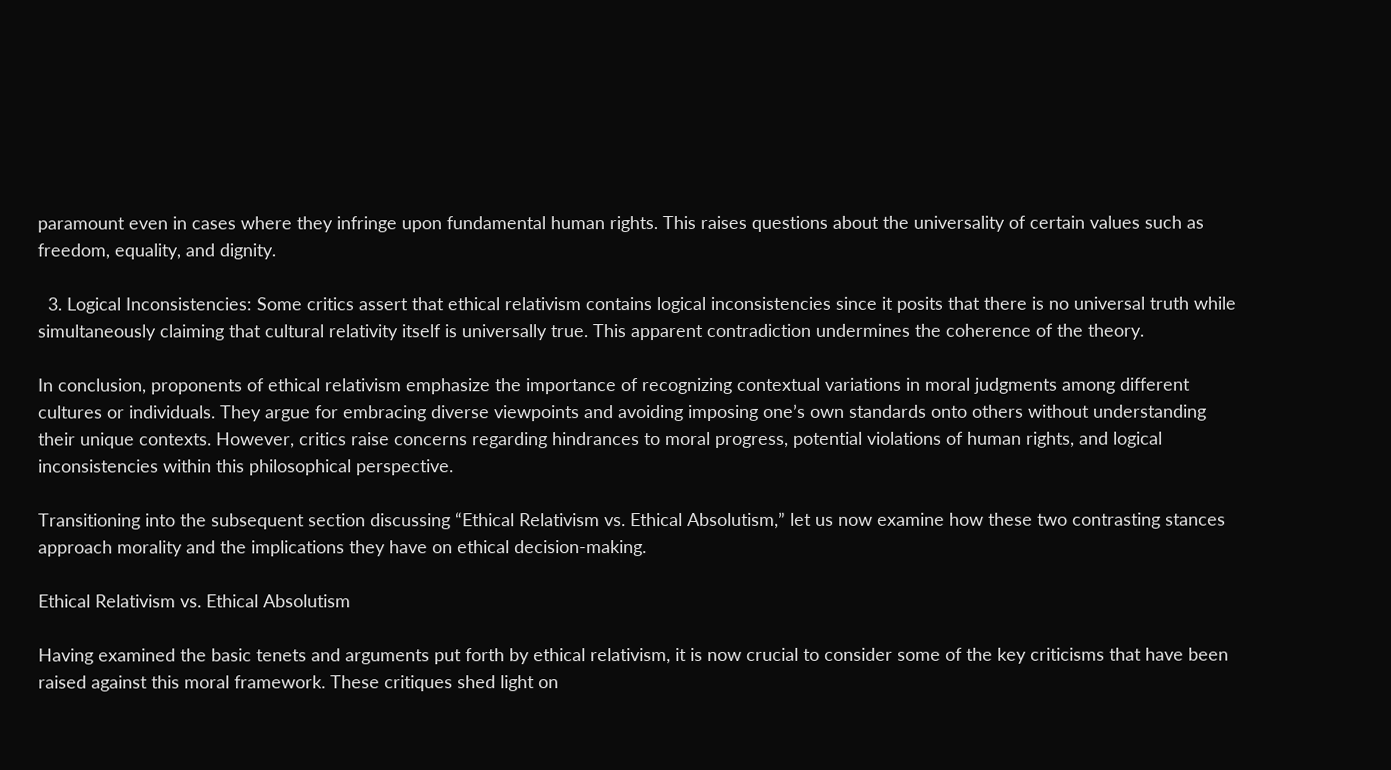paramount even in cases where they infringe upon fundamental human rights. This raises questions about the universality of certain values such as freedom, equality, and dignity.

  3. Logical Inconsistencies: Some critics assert that ethical relativism contains logical inconsistencies since it posits that there is no universal truth while simultaneously claiming that cultural relativity itself is universally true. This apparent contradiction undermines the coherence of the theory.

In conclusion, proponents of ethical relativism emphasize the importance of recognizing contextual variations in moral judgments among different cultures or individuals. They argue for embracing diverse viewpoints and avoiding imposing one’s own standards onto others without understanding their unique contexts. However, critics raise concerns regarding hindrances to moral progress, potential violations of human rights, and logical inconsistencies within this philosophical perspective.

Transitioning into the subsequent section discussing “Ethical Relativism vs. Ethical Absolutism,” let us now examine how these two contrasting stances approach morality and the implications they have on ethical decision-making.

Ethical Relativism vs. Ethical Absolutism

Having examined the basic tenets and arguments put forth by ethical relativism, it is now crucial to consider some of the key criticisms that have been raised against this moral framework. These critiques shed light on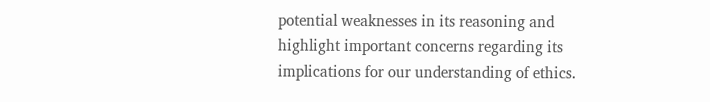potential weaknesses in its reasoning and highlight important concerns regarding its implications for our understanding of ethics.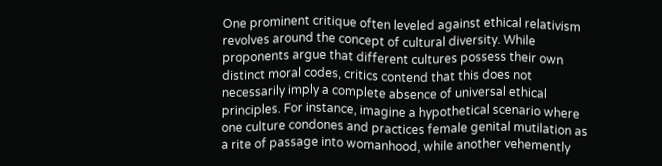One prominent critique often leveled against ethical relativism revolves around the concept of cultural diversity. While proponents argue that different cultures possess their own distinct moral codes, critics contend that this does not necessarily imply a complete absence of universal ethical principles. For instance, imagine a hypothetical scenario where one culture condones and practices female genital mutilation as a rite of passage into womanhood, while another vehemently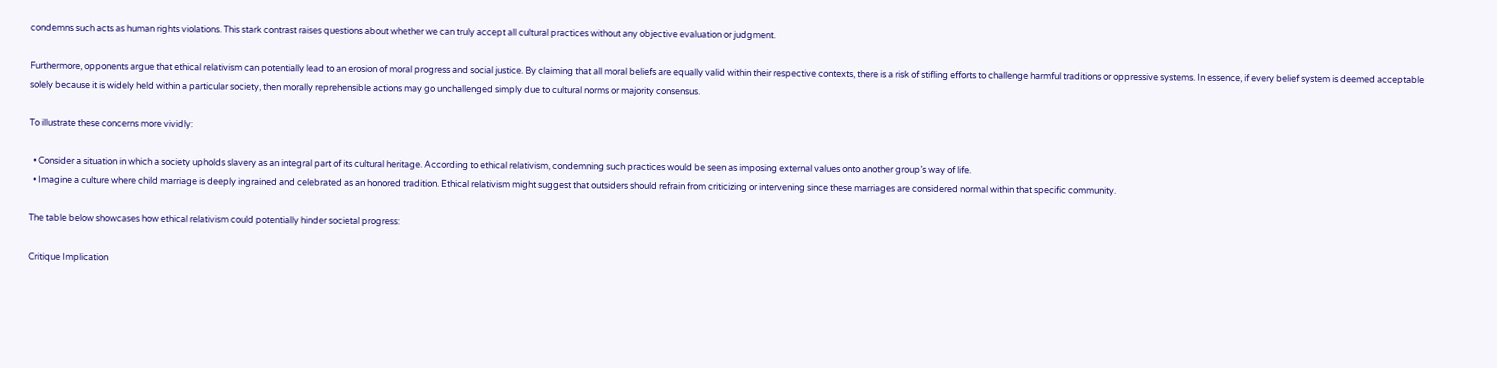condemns such acts as human rights violations. This stark contrast raises questions about whether we can truly accept all cultural practices without any objective evaluation or judgment.

Furthermore, opponents argue that ethical relativism can potentially lead to an erosion of moral progress and social justice. By claiming that all moral beliefs are equally valid within their respective contexts, there is a risk of stifling efforts to challenge harmful traditions or oppressive systems. In essence, if every belief system is deemed acceptable solely because it is widely held within a particular society, then morally reprehensible actions may go unchallenged simply due to cultural norms or majority consensus.

To illustrate these concerns more vividly:

  • Consider a situation in which a society upholds slavery as an integral part of its cultural heritage. According to ethical relativism, condemning such practices would be seen as imposing external values onto another group’s way of life.
  • Imagine a culture where child marriage is deeply ingrained and celebrated as an honored tradition. Ethical relativism might suggest that outsiders should refrain from criticizing or intervening since these marriages are considered normal within that specific community.

The table below showcases how ethical relativism could potentially hinder societal progress:

Critique Implication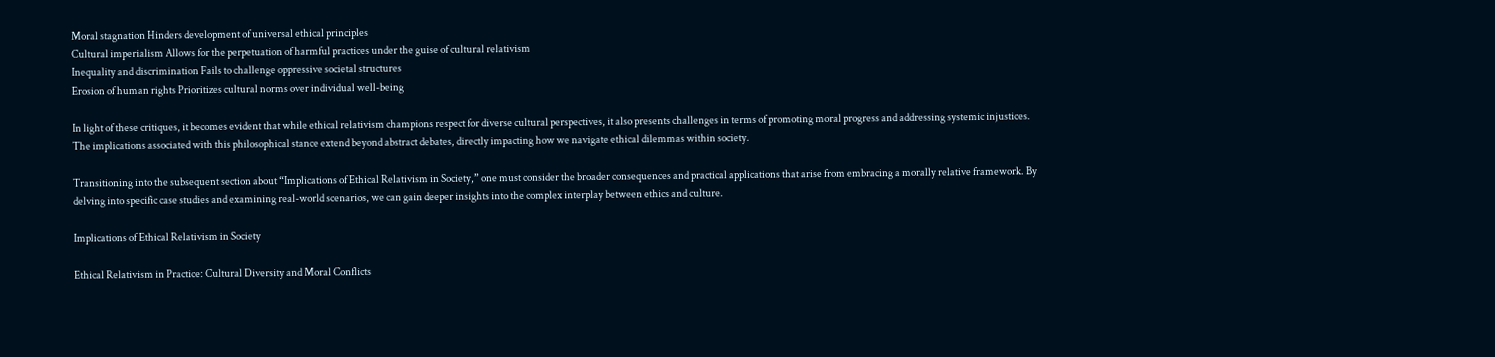Moral stagnation Hinders development of universal ethical principles
Cultural imperialism Allows for the perpetuation of harmful practices under the guise of cultural relativism
Inequality and discrimination Fails to challenge oppressive societal structures
Erosion of human rights Prioritizes cultural norms over individual well-being

In light of these critiques, it becomes evident that while ethical relativism champions respect for diverse cultural perspectives, it also presents challenges in terms of promoting moral progress and addressing systemic injustices. The implications associated with this philosophical stance extend beyond abstract debates, directly impacting how we navigate ethical dilemmas within society.

Transitioning into the subsequent section about “Implications of Ethical Relativism in Society,” one must consider the broader consequences and practical applications that arise from embracing a morally relative framework. By delving into specific case studies and examining real-world scenarios, we can gain deeper insights into the complex interplay between ethics and culture.

Implications of Ethical Relativism in Society

Ethical Relativism in Practice: Cultural Diversity and Moral Conflicts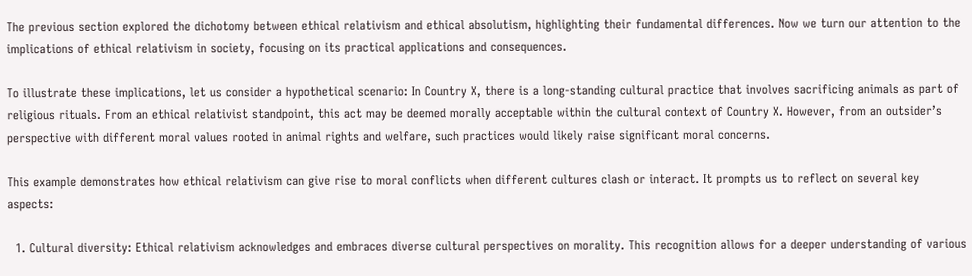The previous section explored the dichotomy between ethical relativism and ethical absolutism, highlighting their fundamental differences. Now we turn our attention to the implications of ethical relativism in society, focusing on its practical applications and consequences.

To illustrate these implications, let us consider a hypothetical scenario: In Country X, there is a long-standing cultural practice that involves sacrificing animals as part of religious rituals. From an ethical relativist standpoint, this act may be deemed morally acceptable within the cultural context of Country X. However, from an outsider’s perspective with different moral values rooted in animal rights and welfare, such practices would likely raise significant moral concerns.

This example demonstrates how ethical relativism can give rise to moral conflicts when different cultures clash or interact. It prompts us to reflect on several key aspects:

  1. Cultural diversity: Ethical relativism acknowledges and embraces diverse cultural perspectives on morality. This recognition allows for a deeper understanding of various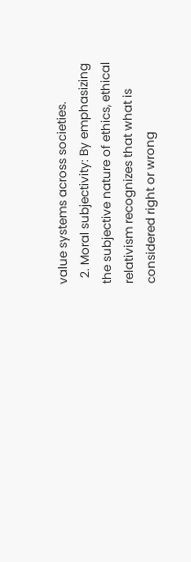value systems across societies.
  2. Moral subjectivity: By emphasizing the subjective nature of ethics, ethical relativism recognizes that what is considered right or wrong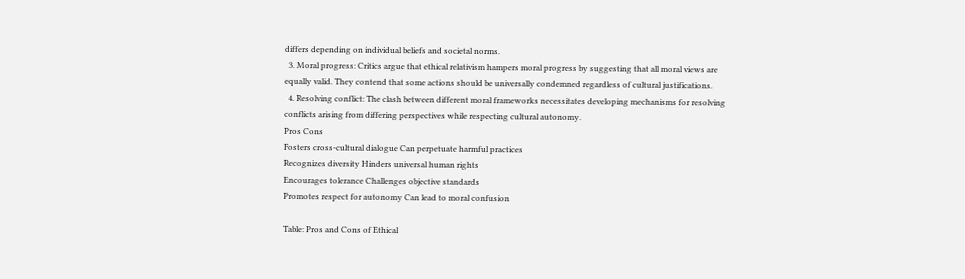differs depending on individual beliefs and societal norms.
  3. Moral progress: Critics argue that ethical relativism hampers moral progress by suggesting that all moral views are equally valid. They contend that some actions should be universally condemned regardless of cultural justifications.
  4. Resolving conflict: The clash between different moral frameworks necessitates developing mechanisms for resolving conflicts arising from differing perspectives while respecting cultural autonomy.
Pros Cons
Fosters cross-cultural dialogue Can perpetuate harmful practices
Recognizes diversity Hinders universal human rights
Encourages tolerance Challenges objective standards
Promotes respect for autonomy Can lead to moral confusion

Table: Pros and Cons of Ethical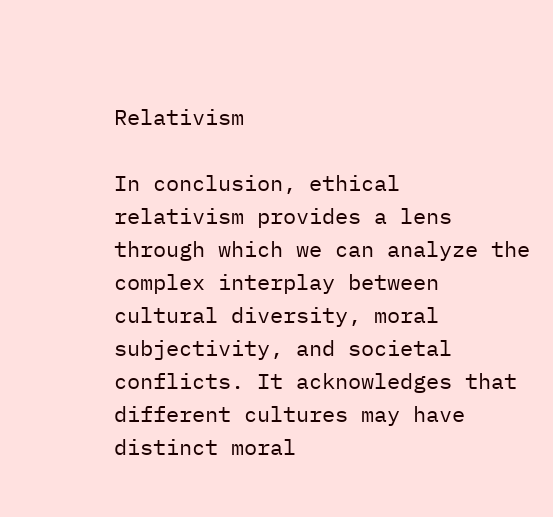Relativism

In conclusion, ethical relativism provides a lens through which we can analyze the complex interplay between cultural diversity, moral subjectivity, and societal conflicts. It acknowledges that different cultures may have distinct moral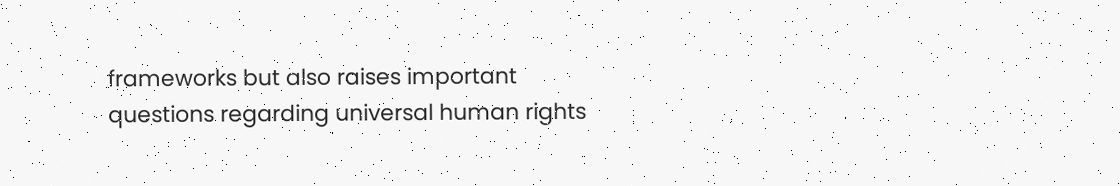frameworks but also raises important questions regarding universal human rights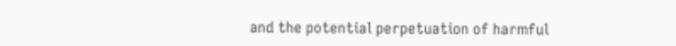and the potential perpetuation of harmful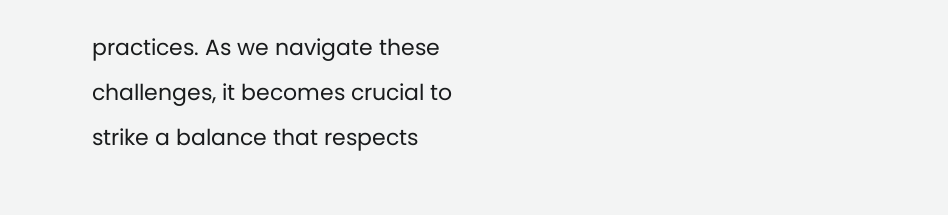practices. As we navigate these challenges, it becomes crucial to strike a balance that respects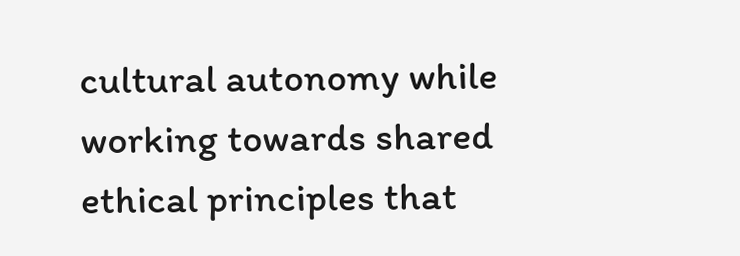cultural autonomy while working towards shared ethical principles that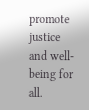promote justice and well-being for all.